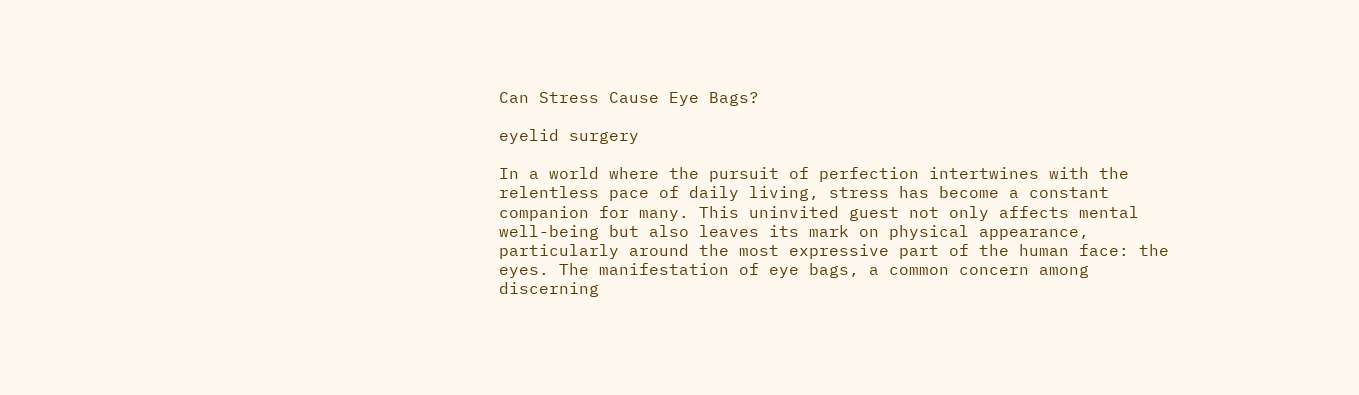Can Stress Cause Eye Bags?

eyelid surgery

In a world where the pursuit of perfection intertwines with the relentless pace of daily living, stress has become a constant companion for many. This uninvited guest not only affects mental well-being but also leaves its mark on physical appearance, particularly around the most expressive part of the human face: the eyes. The manifestation of eye bags, a common concern among discerning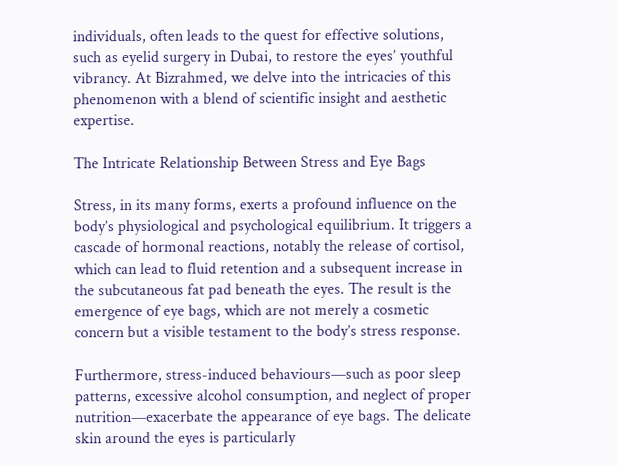individuals, often leads to the quest for effective solutions, such as eyelid surgery in Dubai, to restore the eyes’ youthful vibrancy. At Bizrahmed, we delve into the intricacies of this phenomenon with a blend of scientific insight and aesthetic expertise.

The Intricate Relationship Between Stress and Eye Bags

Stress, in its many forms, exerts a profound influence on the body’s physiological and psychological equilibrium. It triggers a cascade of hormonal reactions, notably the release of cortisol, which can lead to fluid retention and a subsequent increase in the subcutaneous fat pad beneath the eyes. The result is the emergence of eye bags, which are not merely a cosmetic concern but a visible testament to the body’s stress response.

Furthermore, stress-induced behaviours—such as poor sleep patterns, excessive alcohol consumption, and neglect of proper nutrition—exacerbate the appearance of eye bags. The delicate skin around the eyes is particularly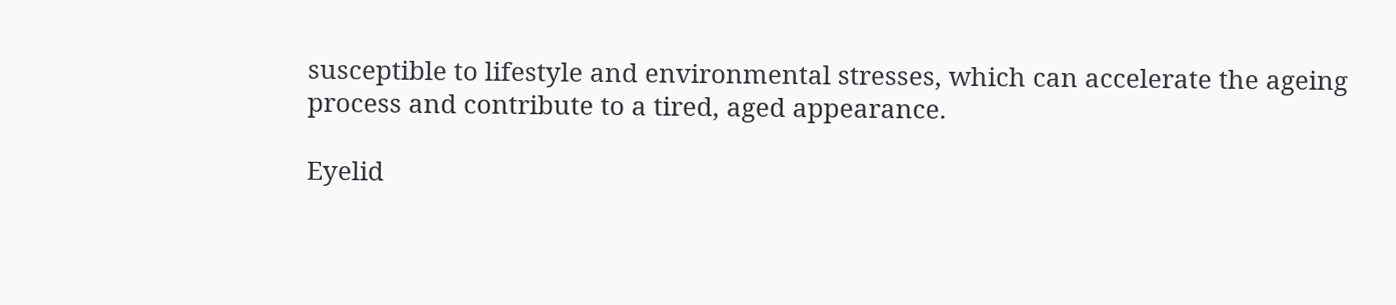susceptible to lifestyle and environmental stresses, which can accelerate the ageing process and contribute to a tired, aged appearance.

Eyelid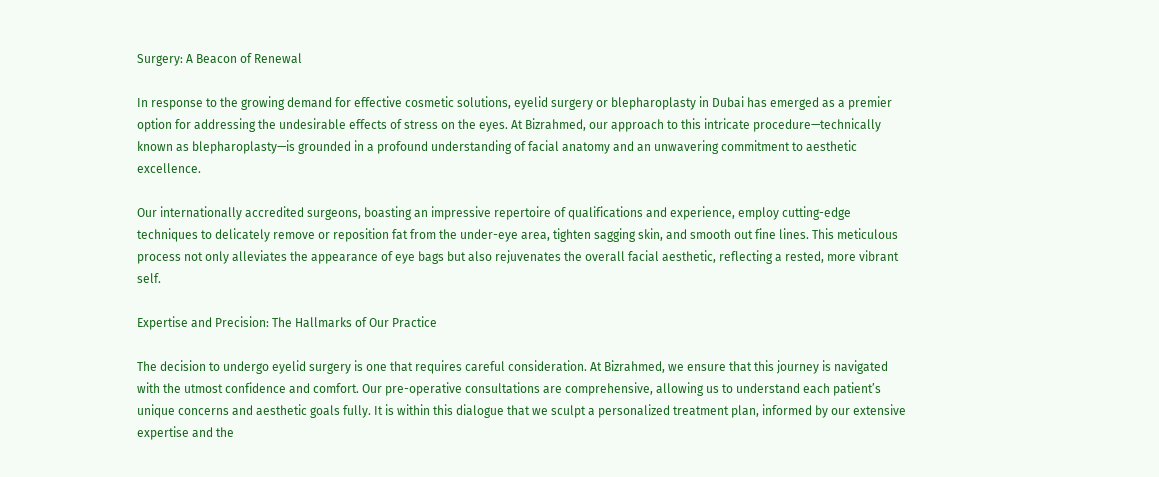Surgery: A Beacon of Renewal

In response to the growing demand for effective cosmetic solutions, eyelid surgery or blepharoplasty in Dubai has emerged as a premier option for addressing the undesirable effects of stress on the eyes. At Bizrahmed, our approach to this intricate procedure—technically known as blepharoplasty—is grounded in a profound understanding of facial anatomy and an unwavering commitment to aesthetic excellence.

Our internationally accredited surgeons, boasting an impressive repertoire of qualifications and experience, employ cutting-edge techniques to delicately remove or reposition fat from the under-eye area, tighten sagging skin, and smooth out fine lines. This meticulous process not only alleviates the appearance of eye bags but also rejuvenates the overall facial aesthetic, reflecting a rested, more vibrant self.

Expertise and Precision: The Hallmarks of Our Practice

The decision to undergo eyelid surgery is one that requires careful consideration. At Bizrahmed, we ensure that this journey is navigated with the utmost confidence and comfort. Our pre-operative consultations are comprehensive, allowing us to understand each patient’s unique concerns and aesthetic goals fully. It is within this dialogue that we sculpt a personalized treatment plan, informed by our extensive expertise and the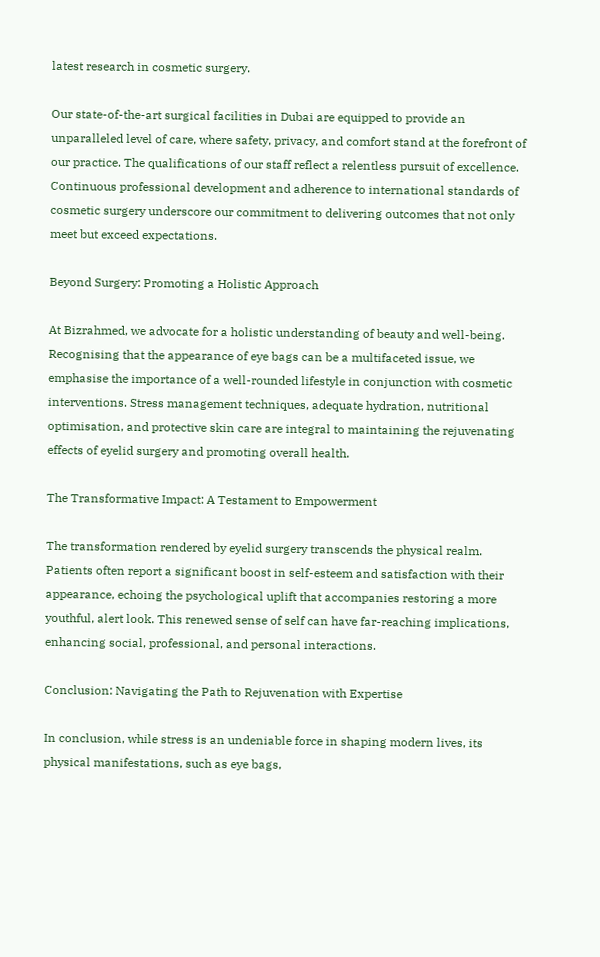latest research in cosmetic surgery.

Our state-of-the-art surgical facilities in Dubai are equipped to provide an unparalleled level of care, where safety, privacy, and comfort stand at the forefront of our practice. The qualifications of our staff reflect a relentless pursuit of excellence. Continuous professional development and adherence to international standards of cosmetic surgery underscore our commitment to delivering outcomes that not only meet but exceed expectations.

Beyond Surgery: Promoting a Holistic Approach

At Bizrahmed, we advocate for a holistic understanding of beauty and well-being. Recognising that the appearance of eye bags can be a multifaceted issue, we emphasise the importance of a well-rounded lifestyle in conjunction with cosmetic interventions. Stress management techniques, adequate hydration, nutritional optimisation, and protective skin care are integral to maintaining the rejuvenating effects of eyelid surgery and promoting overall health.

The Transformative Impact: A Testament to Empowerment

The transformation rendered by eyelid surgery transcends the physical realm. Patients often report a significant boost in self-esteem and satisfaction with their appearance, echoing the psychological uplift that accompanies restoring a more youthful, alert look. This renewed sense of self can have far-reaching implications, enhancing social, professional, and personal interactions.

Conclusion: Navigating the Path to Rejuvenation with Expertise

In conclusion, while stress is an undeniable force in shaping modern lives, its physical manifestations, such as eye bags,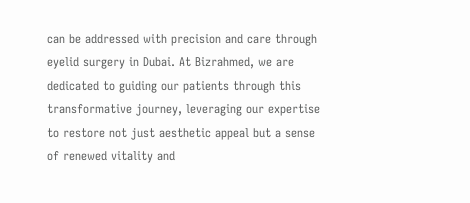can be addressed with precision and care through eyelid surgery in Dubai. At Bizrahmed, we are dedicated to guiding our patients through this transformative journey, leveraging our expertise to restore not just aesthetic appeal but a sense of renewed vitality and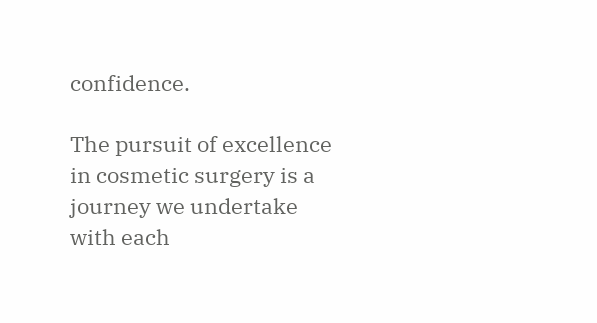confidence.

The pursuit of excellence in cosmetic surgery is a journey we undertake with each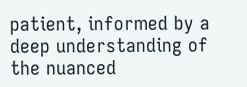patient, informed by a deep understanding of the nuanced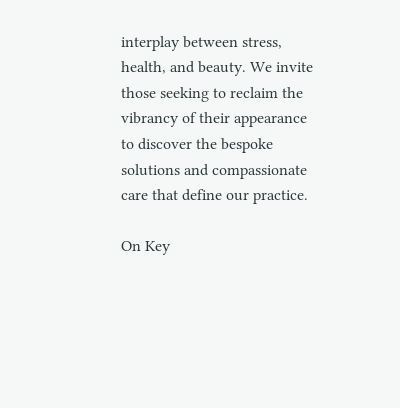interplay between stress, health, and beauty. We invite those seeking to reclaim the vibrancy of their appearance to discover the bespoke solutions and compassionate care that define our practice.

On Key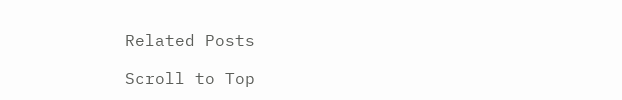Related Posts

Scroll to Top